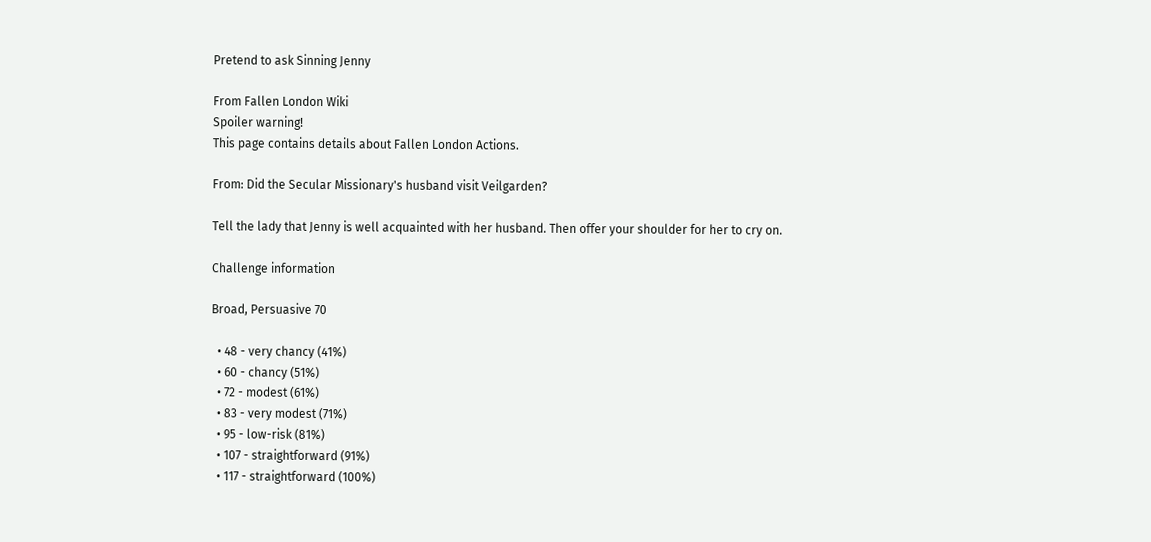Pretend to ask Sinning Jenny

From Fallen London Wiki
Spoiler warning!
This page contains details about Fallen London Actions.

From: Did the Secular Missionary's husband visit Veilgarden?

Tell the lady that Jenny is well acquainted with her husband. Then offer your shoulder for her to cry on.

Challenge information

Broad, Persuasive 70

  • 48 - very chancy (41%)
  • 60 - chancy (51%)
  • 72 - modest (61%)
  • 83 - very modest (71%)
  • 95 - low-risk (81%)
  • 107 - straightforward (91%)
  • 117 - straightforward (100%)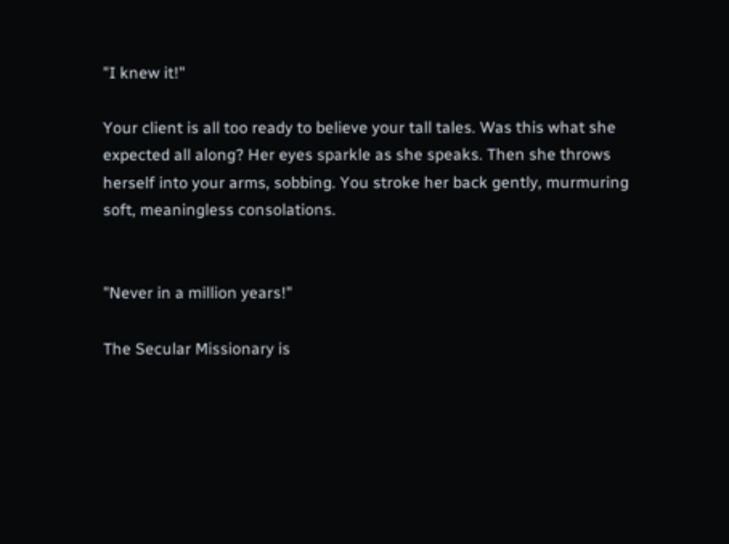"I knew it!"

Your client is all too ready to believe your tall tales. Was this what she expected all along? Her eyes sparkle as she speaks. Then she throws herself into your arms, sobbing. You stroke her back gently, murmuring soft, meaningless consolations.


"Never in a million years!"

The Secular Missionary is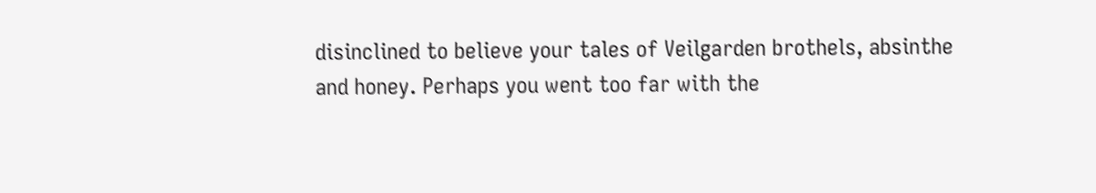disinclined to believe your tales of Veilgarden brothels, absinthe and honey. Perhaps you went too far with the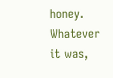honey. Whatever it was,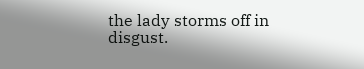the lady storms off in disgust.